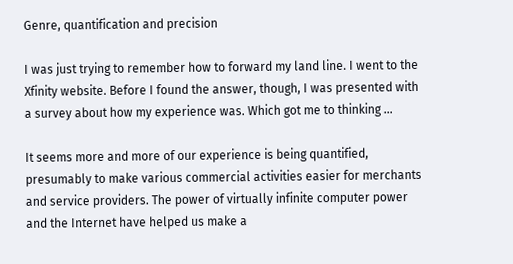Genre, quantification and precision

I was just trying to remember how to forward my land line. I went to the Xfinity website. Before I found the answer, though, I was presented with a survey about how my experience was. Which got me to thinking …

It seems more and more of our experience is being quantified, presumably to make various commercial activities easier for merchants and service providers. The power of virtually infinite computer power and the Internet have helped us make a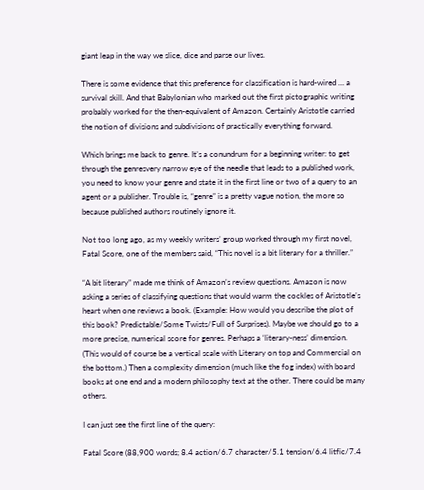giant leap in the way we slice, dice and parse our lives.

There is some evidence that this preference for classification is hard-wired … a survival skill. And that Babylonian who marked out the first pictographic writing probably worked for the then-equivalent of Amazon. Certainly Aristotle carried the notion of divisions and subdivisions of practically everything forward.

Which brings me back to genre. It’s a conundrum for a beginning writer: to get through the genresvery narrow eye of the needle that leads to a published work, you need to know your genre and state it in the first line or two of a query to an agent or a publisher. Trouble is, “genre” is a pretty vague notion, the more so because published authors routinely ignore it.

Not too long ago, as my weekly writers’ group worked through my first novel, Fatal Score, one of the members said, “This novel is a bit literary for a thriller.”

“A bit literary” made me think of Amazon’s review questions. Amazon is now asking a series of classifying questions that would warm the cockles of Aristotle’s heart when one reviews a book. (Example: How would you describe the plot of this book? Predictable/Some Twists/Full of Surprises). Maybe we should go to a more precise, numerical score for genres. Perhaps a ‘literary-ness’ dimension. (This would of course be a vertical scale with Literary on top and Commercial on the bottom.) Then a complexity dimension (much like the fog index) with board books at one end and a modern philosophy text at the other. There could be many others.

I can just see the first line of the query:

Fatal Score (88,900 words; 8.4 action/6.7 character/5.1 tension/6.4 litfic/7.4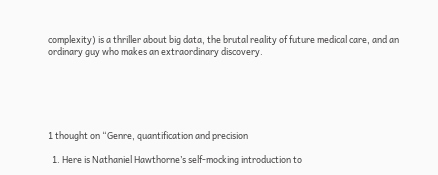complexity) is a thriller about big data, the brutal reality of future medical care, and an ordinary guy who makes an extraordinary discovery.






1 thought on “Genre, quantification and precision

  1. Here is Nathaniel Hawthorne’s self-mocking introduction to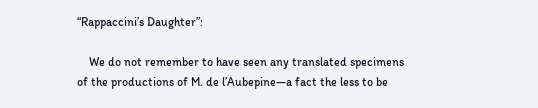“Rappaccini’s Daughter”:

    We do not remember to have seen any translated specimens of the productions of M. de l’Aubepine—a fact the less to be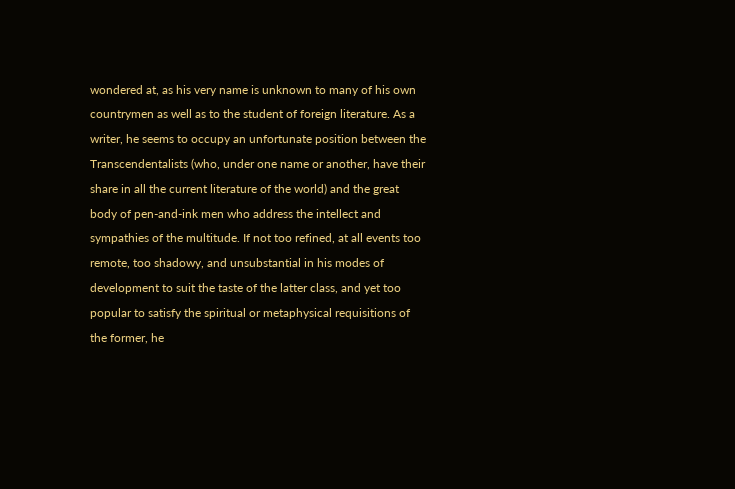wondered at, as his very name is unknown to many of his own countrymen as well as to the student of foreign literature. As a writer, he seems to occupy an unfortunate position between the Transcendentalists (who, under one name or another, have their share in all the current literature of the world) and the great body of pen-and-ink men who address the intellect and sympathies of the multitude. If not too refined, at all events too remote, too shadowy, and unsubstantial in his modes of development to suit the taste of the latter class, and yet too popular to satisfy the spiritual or metaphysical requisitions of the former, he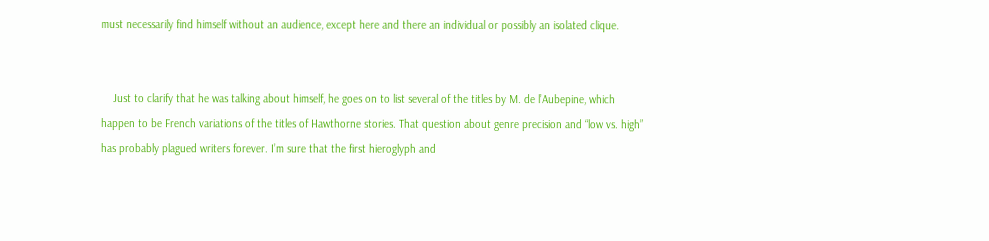must necessarily find himself without an audience, except here and there an individual or possibly an isolated clique.


    Just to clarify that he was talking about himself, he goes on to list several of the titles by M. de l’Aubepine, which happen to be French variations of the titles of Hawthorne stories. That question about genre precision and “low vs. high” has probably plagued writers forever. I’m sure that the first hieroglyph and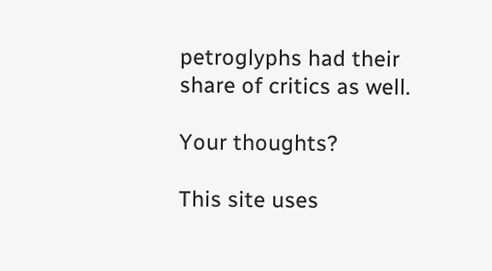petroglyphs had their share of critics as well.

Your thoughts?

This site uses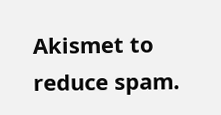Akismet to reduce spam.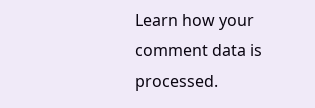Learn how your comment data is processed.